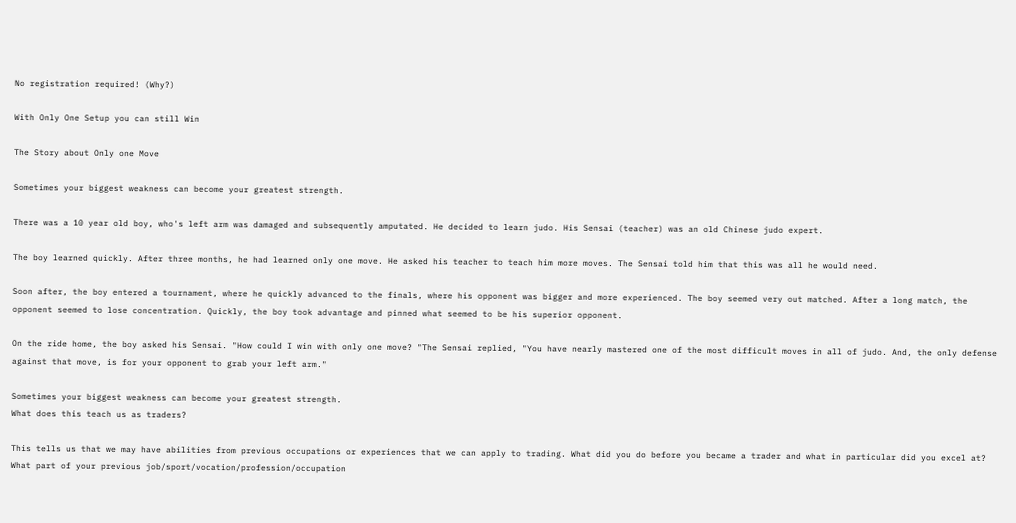No registration required! (Why?)

With Only One Setup you can still Win

The Story about Only one Move

Sometimes your biggest weakness can become your greatest strength.

There was a 10 year old boy, who's left arm was damaged and subsequently amputated. He decided to learn judo. His Sensai (teacher) was an old Chinese judo expert.

The boy learned quickly. After three months, he had learned only one move. He asked his teacher to teach him more moves. The Sensai told him that this was all he would need.

Soon after, the boy entered a tournament, where he quickly advanced to the finals, where his opponent was bigger and more experienced. The boy seemed very out matched. After a long match, the opponent seemed to lose concentration. Quickly, the boy took advantage and pinned what seemed to be his superior opponent.

On the ride home, the boy asked his Sensai. "How could I win with only one move? "The Sensai replied, "You have nearly mastered one of the most difficult moves in all of judo. And, the only defense against that move, is for your opponent to grab your left arm."

Sometimes your biggest weakness can become your greatest strength.
What does this teach us as traders?

This tells us that we may have abilities from previous occupations or experiences that we can apply to trading. What did you do before you became a trader and what in particular did you excel at? What part of your previous job/sport/vocation/profession/occupation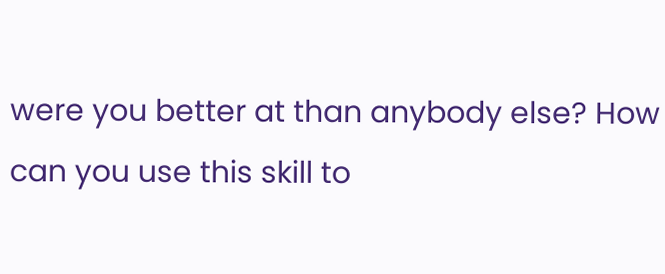were you better at than anybody else? How can you use this skill to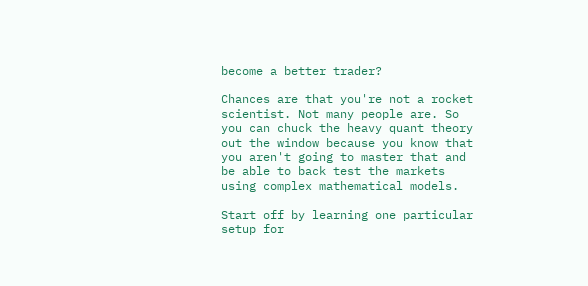become a better trader?

Chances are that you're not a rocket scientist. Not many people are. So you can chuck the heavy quant theory out the window because you know that you aren't going to master that and be able to back test the markets using complex mathematical models.

Start off by learning one particular setup for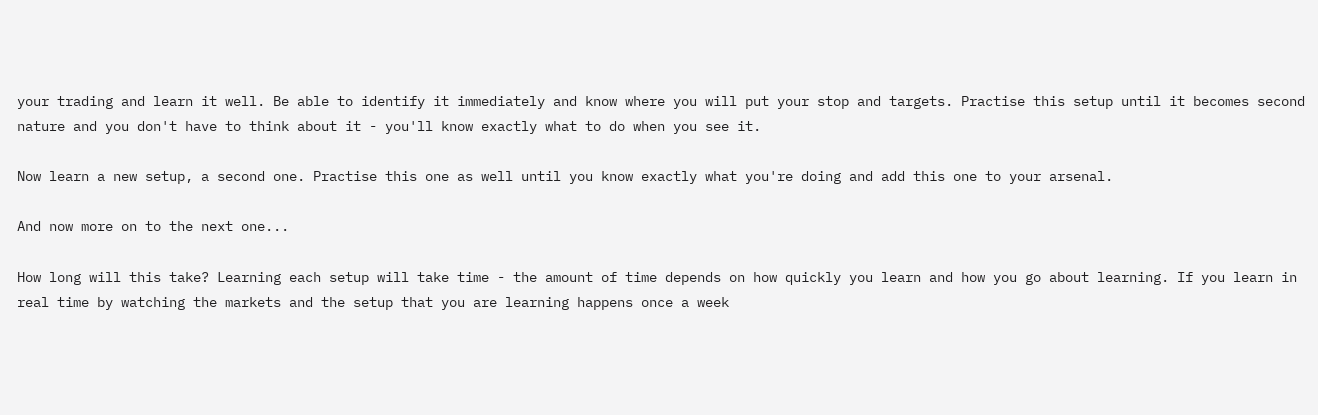your trading and learn it well. Be able to identify it immediately and know where you will put your stop and targets. Practise this setup until it becomes second nature and you don't have to think about it - you'll know exactly what to do when you see it.

Now learn a new setup, a second one. Practise this one as well until you know exactly what you're doing and add this one to your arsenal.

And now more on to the next one...

How long will this take? Learning each setup will take time - the amount of time depends on how quickly you learn and how you go about learning. If you learn in real time by watching the markets and the setup that you are learning happens once a week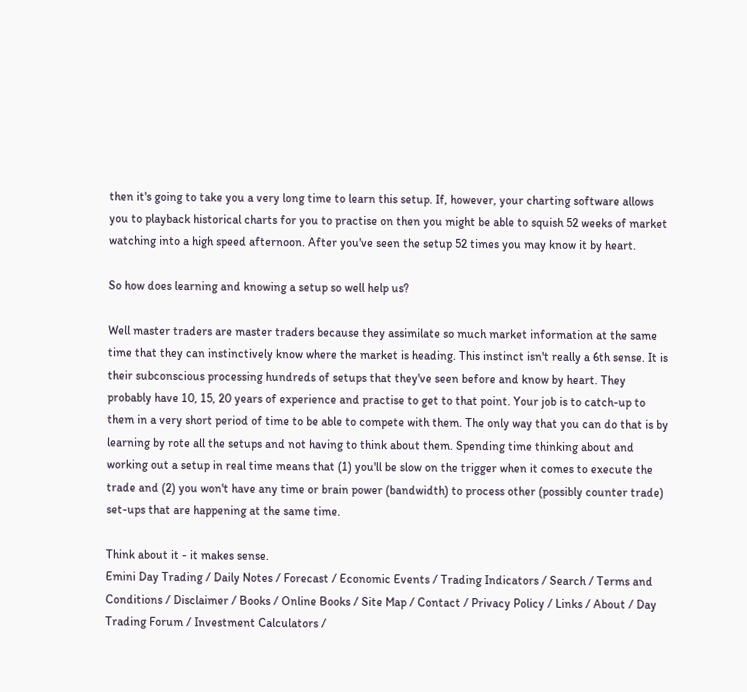then it's going to take you a very long time to learn this setup. If, however, your charting software allows you to playback historical charts for you to practise on then you might be able to squish 52 weeks of market watching into a high speed afternoon. After you've seen the setup 52 times you may know it by heart.

So how does learning and knowing a setup so well help us?

Well master traders are master traders because they assimilate so much market information at the same time that they can instinctively know where the market is heading. This instinct isn't really a 6th sense. It is their subconscious processing hundreds of setups that they've seen before and know by heart. They probably have 10, 15, 20 years of experience and practise to get to that point. Your job is to catch-up to them in a very short period of time to be able to compete with them. The only way that you can do that is by learning by rote all the setups and not having to think about them. Spending time thinking about and working out a setup in real time means that (1) you'll be slow on the trigger when it comes to execute the trade and (2) you won't have any time or brain power (bandwidth) to process other (possibly counter trade) set-ups that are happening at the same time.

Think about it - it makes sense.
Emini Day Trading / Daily Notes / Forecast / Economic Events / Trading Indicators / Search / Terms and Conditions / Disclaimer / Books / Online Books / Site Map / Contact / Privacy Policy / Links / About / Day Trading Forum / Investment Calculators /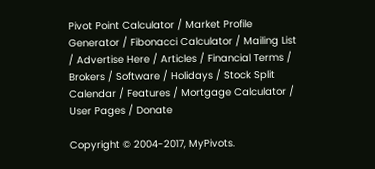Pivot Point Calculator / Market Profile Generator / Fibonacci Calculator / Mailing List / Advertise Here / Articles / Financial Terms / Brokers / Software / Holidays / Stock Split Calendar / Features / Mortgage Calculator / User Pages / Donate

Copyright © 2004-2017, MyPivots.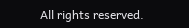All rights reserved.